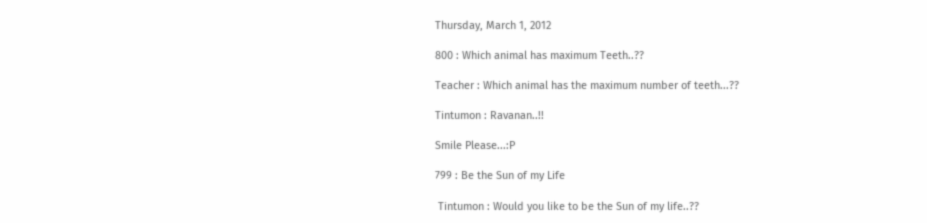Thursday, March 1, 2012

800 : Which animal has maximum Teeth..??

Teacher : Which animal has the maximum number of teeth...??

Tintumon : Ravanan..!!

Smile Please...:P

799 : Be the Sun of my Life

 Tintumon : Would you like to be the Sun of my life..??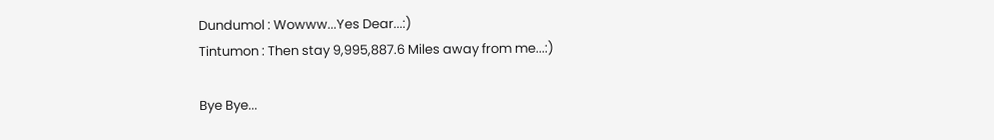Dundumol : Wowww...Yes Dear...:)
Tintumon : Then stay 9,995,887.6 Miles away from me...:)

Bye Bye...